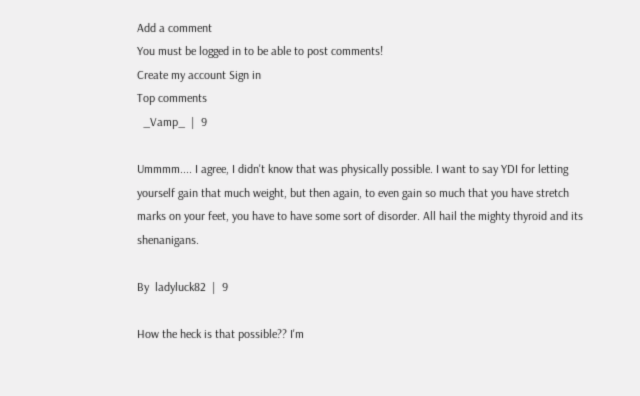Add a comment
You must be logged in to be able to post comments!
Create my account Sign in
Top comments
  _Vamp_  |  9

Ummmm.... I agree, I didn't know that was physically possible. I want to say YDI for letting yourself gain that much weight, but then again, to even gain so much that you have stretch marks on your feet, you have to have some sort of disorder. All hail the mighty thyroid and its shenanigans.

By  ladyluck82  |  9

How the heck is that possible?? I'm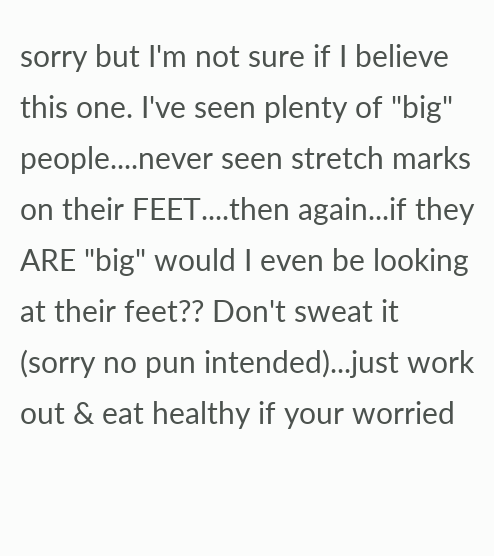sorry but I'm not sure if I believe this one. I've seen plenty of "big" people....never seen stretch marks on their FEET....then again...if they ARE "big" would I even be looking at their feet?? Don't sweat it (sorry no pun intended)...just work out & eat healthy if your worried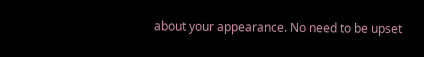about your appearance. No need to be upset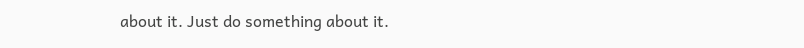about it. Just do something about it.